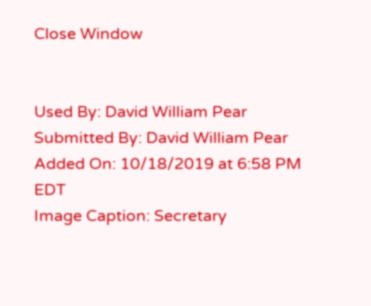Close Window


Used By: David William Pear
Submitted By: David William Pear
Added On: 10/18/2019 at 6:58 PM EDT
Image Caption: Secretary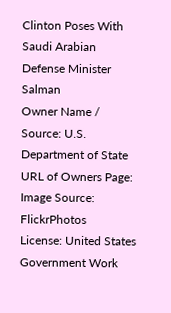Clinton Poses With Saudi Arabian Defense Minister Salman
Owner Name / Source: U.S. Department of State
URL of Owners Page:
Image Source: FlickrPhotos
License: United States Government Work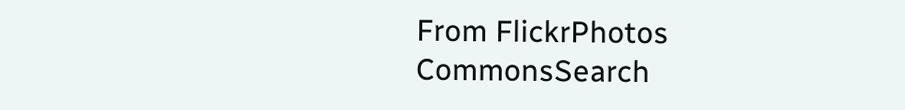From FlickrPhotos CommonsSearch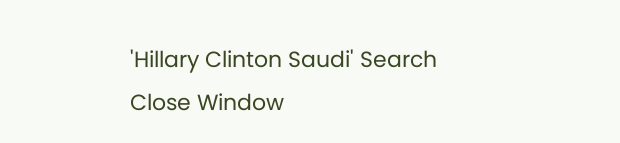'Hillary Clinton Saudi' Search
Close Window